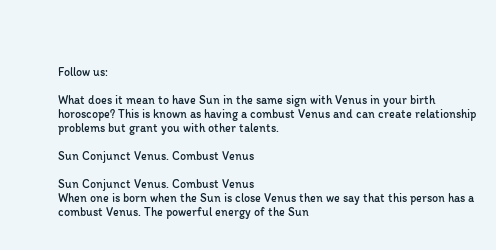Follow us:

What does it mean to have Sun in the same sign with Venus in your birth horoscope? This is known as having a combust Venus and can create relationship problems but grant you with other talents.

Sun Conjunct Venus. Combust Venus

Sun Conjunct Venus. Combust Venus
When one is born when the Sun is close Venus then we say that this person has a combust Venus. The powerful energy of the Sun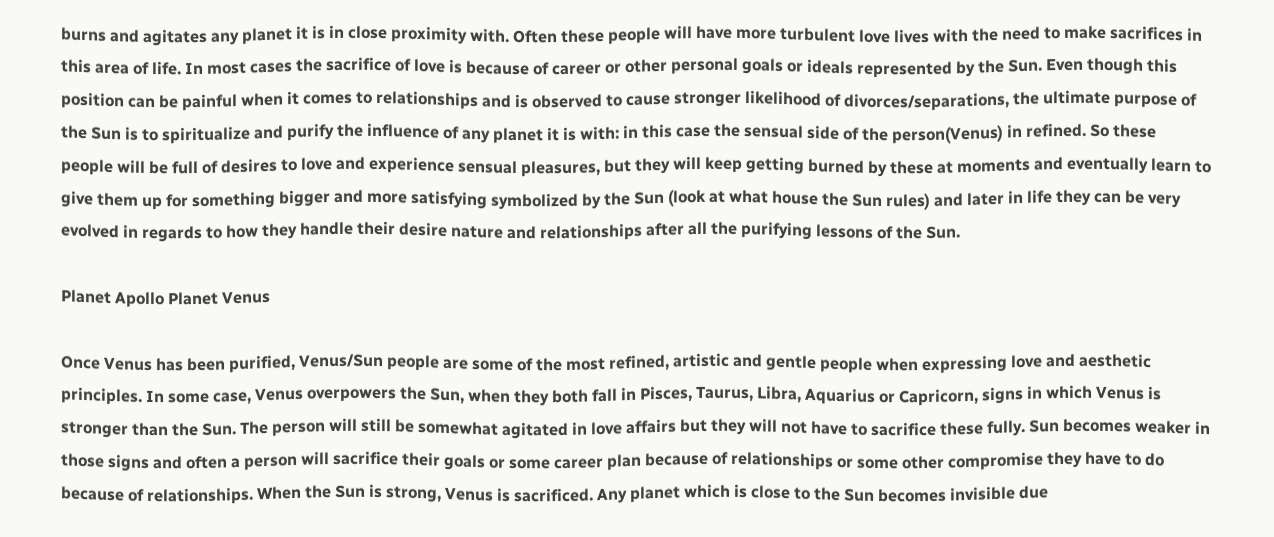burns and agitates any planet it is in close proximity with. Often these people will have more turbulent love lives with the need to make sacrifices in this area of life. In most cases the sacrifice of love is because of career or other personal goals or ideals represented by the Sun. Even though this position can be painful when it comes to relationships and is observed to cause stronger likelihood of divorces/separations, the ultimate purpose of the Sun is to spiritualize and purify the influence of any planet it is with: in this case the sensual side of the person(Venus) in refined. So these people will be full of desires to love and experience sensual pleasures, but they will keep getting burned by these at moments and eventually learn to give them up for something bigger and more satisfying symbolized by the Sun (look at what house the Sun rules) and later in life they can be very evolved in regards to how they handle their desire nature and relationships after all the purifying lessons of the Sun.

Planet Apollo Planet Venus

Once Venus has been purified, Venus/Sun people are some of the most refined, artistic and gentle people when expressing love and aesthetic principles. In some case, Venus overpowers the Sun, when they both fall in Pisces, Taurus, Libra, Aquarius or Capricorn, signs in which Venus is stronger than the Sun. The person will still be somewhat agitated in love affairs but they will not have to sacrifice these fully. Sun becomes weaker in those signs and often a person will sacrifice their goals or some career plan because of relationships or some other compromise they have to do because of relationships. When the Sun is strong, Venus is sacrificed. Any planet which is close to the Sun becomes invisible due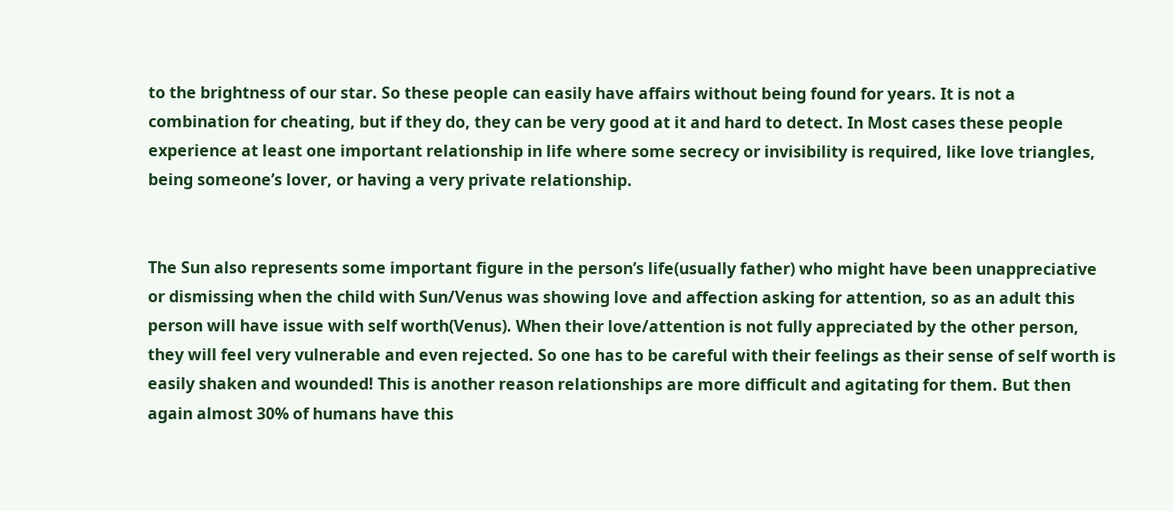to the brightness of our star. So these people can easily have affairs without being found for years. It is not a combination for cheating, but if they do, they can be very good at it and hard to detect. In Most cases these people experience at least one important relationship in life where some secrecy or invisibility is required, like love triangles, being someone’s lover, or having a very private relationship.


The Sun also represents some important figure in the person’s life(usually father) who might have been unappreciative or dismissing when the child with Sun/Venus was showing love and affection asking for attention, so as an adult this person will have issue with self worth(Venus). When their love/attention is not fully appreciated by the other person, they will feel very vulnerable and even rejected. So one has to be careful with their feelings as their sense of self worth is easily shaken and wounded! This is another reason relationships are more difficult and agitating for them. But then again almost 30% of humans have this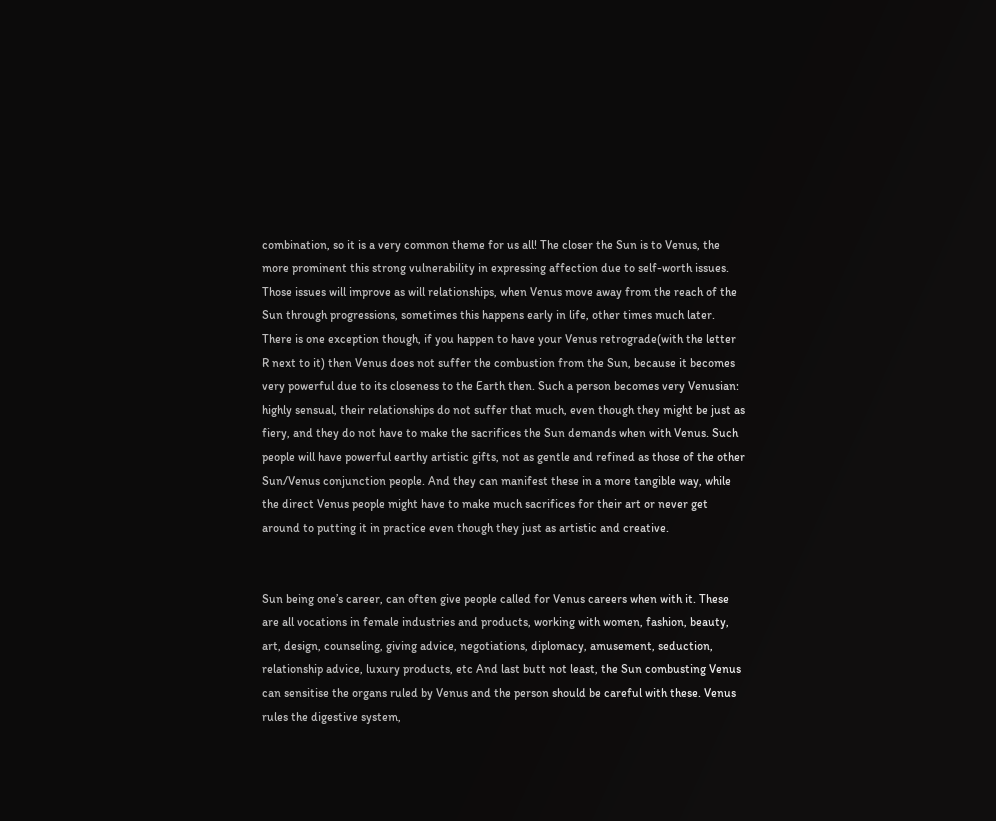combination, so it is a very common theme for us all! The closer the Sun is to Venus, the more prominent this strong vulnerability in expressing affection due to self-worth issues. Those issues will improve as will relationships, when Venus move away from the reach of the Sun through progressions, sometimes this happens early in life, other times much later. There is one exception though, if you happen to have your Venus retrograde(with the letter R next to it) then Venus does not suffer the combustion from the Sun, because it becomes very powerful due to its closeness to the Earth then. Such a person becomes very Venusian: highly sensual, their relationships do not suffer that much, even though they might be just as fiery, and they do not have to make the sacrifices the Sun demands when with Venus. Such people will have powerful earthy artistic gifts, not as gentle and refined as those of the other Sun/Venus conjunction people. And they can manifest these in a more tangible way, while the direct Venus people might have to make much sacrifices for their art or never get around to putting it in practice even though they just as artistic and creative.


Sun being one’s career, can often give people called for Venus careers when with it. These are all vocations in female industries and products, working with women, fashion, beauty, art, design, counseling, giving advice, negotiations, diplomacy, amusement, seduction, relationship advice, luxury products, etc And last butt not least, the Sun combusting Venus can sensitise the organs ruled by Venus and the person should be careful with these. Venus rules the digestive system,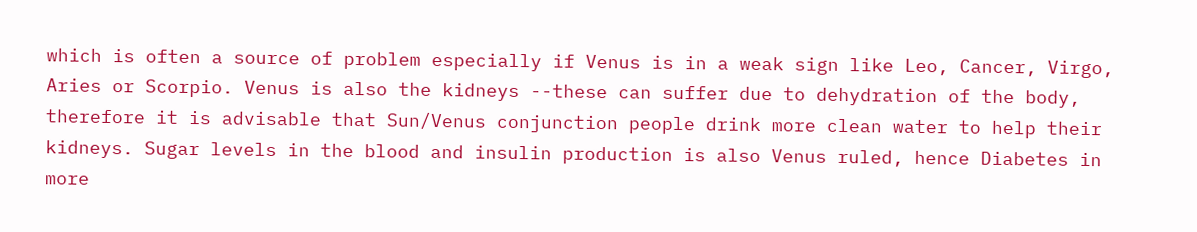which is often a source of problem especially if Venus is in a weak sign like Leo, Cancer, Virgo, Aries or Scorpio. Venus is also the kidneys --these can suffer due to dehydration of the body, therefore it is advisable that Sun/Venus conjunction people drink more clean water to help their kidneys. Sugar levels in the blood and insulin production is also Venus ruled, hence Diabetes in more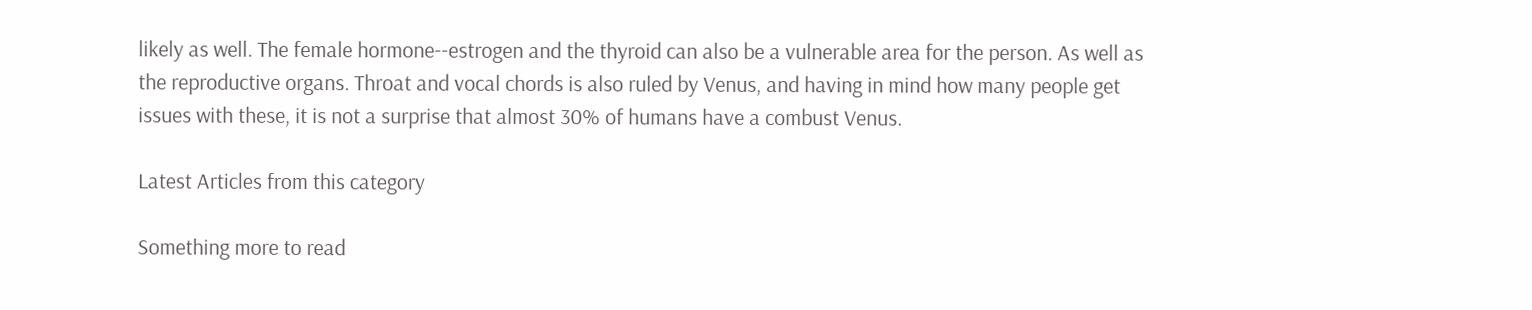likely as well. The female hormone--estrogen and the thyroid can also be a vulnerable area for the person. As well as the reproductive organs. Throat and vocal chords is also ruled by Venus, and having in mind how many people get issues with these, it is not a surprise that almost 30% of humans have a combust Venus.

Latest Articles from this category

Something more to read